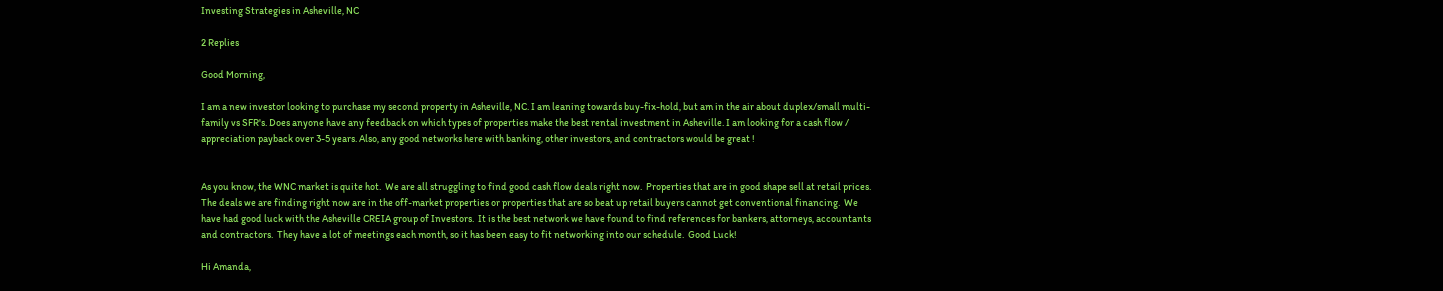Investing Strategies in Asheville, NC

2 Replies

Good Morning,

I am a new investor looking to purchase my second property in Asheville, NC. I am leaning towards buy-fix-hold, but am in the air about duplex/small multi-family vs SFR's. Does anyone have any feedback on which types of properties make the best rental investment in Asheville. I am looking for a cash flow / appreciation payback over 3-5 years. Also, any good networks here with banking, other investors, and contractors would be great !


As you know, the WNC market is quite hot.  We are all struggling to find good cash flow deals right now.  Properties that are in good shape sell at retail prices.  The deals we are finding right now are in the off-market properties or properties that are so beat up retail buyers cannot get conventional financing.  We have had good luck with the Asheville CREIA group of Investors.  It is the best network we have found to find references for bankers, attorneys, accountants and contractors.  They have a lot of meetings each month, so it has been easy to fit networking into our schedule.  Good Luck!

Hi Amanda,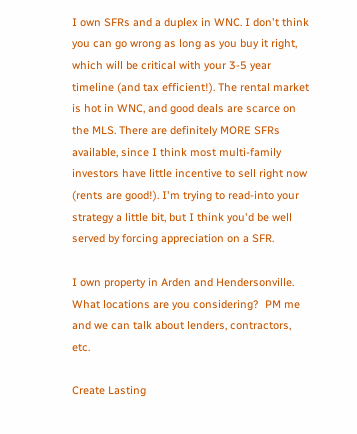I own SFRs and a duplex in WNC. I don't think you can go wrong as long as you buy it right, which will be critical with your 3-5 year timeline (and tax efficient!). The rental market is hot in WNC, and good deals are scarce on the MLS. There are definitely MORE SFRs available, since I think most multi-family investors have little incentive to sell right now (rents are good!). I'm trying to read-into your strategy a little bit, but I think you'd be well served by forcing appreciation on a SFR.

I own property in Arden and Hendersonville.  What locations are you considering?  PM me and we can talk about lenders, contractors, etc.

Create Lasting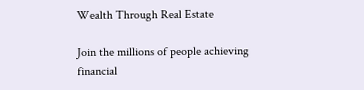Wealth Through Real Estate

Join the millions of people achieving financial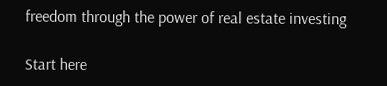freedom through the power of real estate investing

Start here